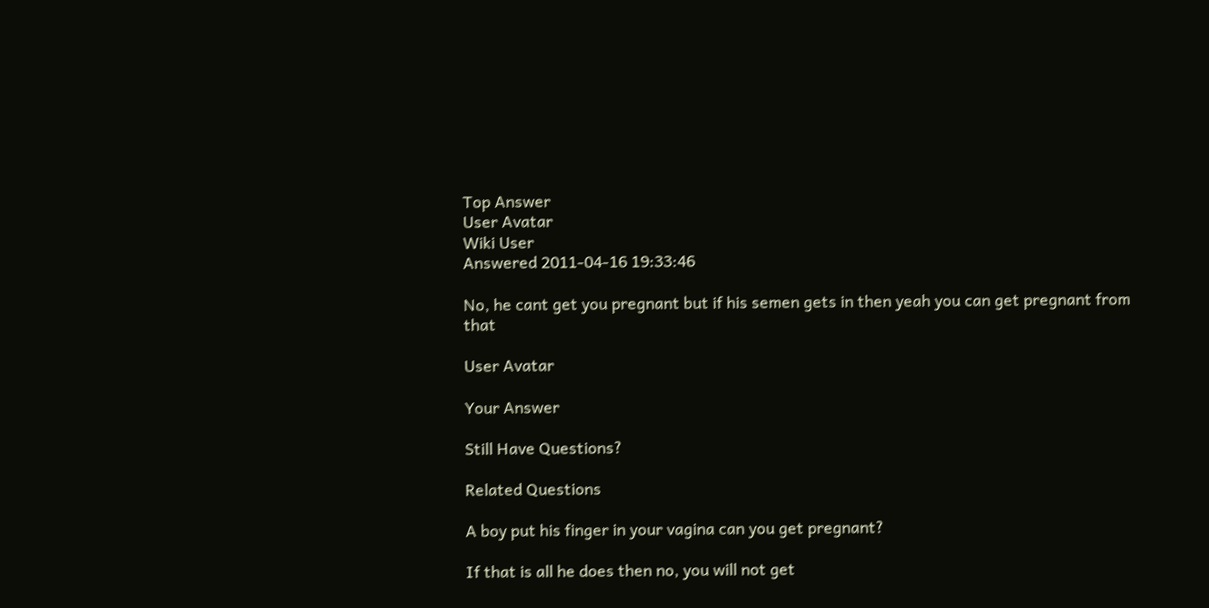Top Answer
User Avatar
Wiki User
Answered 2011-04-16 19:33:46

No, he cant get you pregnant but if his semen gets in then yeah you can get pregnant from that

User Avatar

Your Answer

Still Have Questions?

Related Questions

A boy put his finger in your vagina can you get pregnant?

If that is all he does then no, you will not get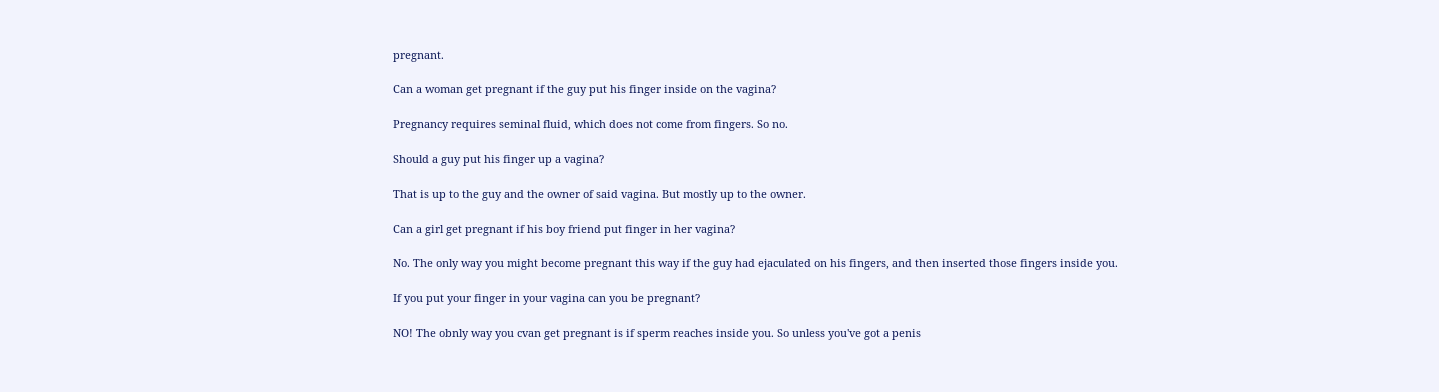pregnant.

Can a woman get pregnant if the guy put his finger inside on the vagina?

Pregnancy requires seminal fluid, which does not come from fingers. So no.

Should a guy put his finger up a vagina?

That is up to the guy and the owner of said vagina. But mostly up to the owner.

Can a girl get pregnant if his boy friend put finger in her vagina?

No. The only way you might become pregnant this way if the guy had ejaculated on his fingers, and then inserted those fingers inside you.

If you put your finger in your vagina can you be pregnant?

NO! The obnly way you cvan get pregnant is if sperm reaches inside you. So unless you've got a penis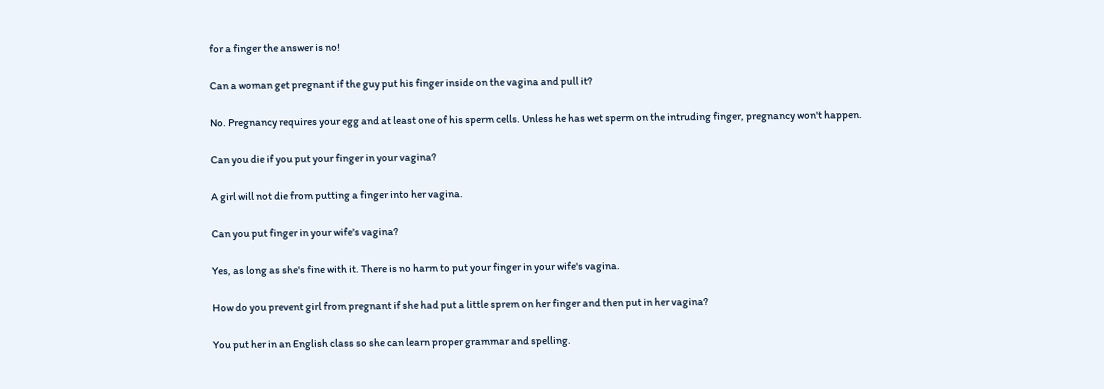for a finger the answer is no!

Can a woman get pregnant if the guy put his finger inside on the vagina and pull it?

No. Pregnancy requires your egg and at least one of his sperm cells. Unless he has wet sperm on the intruding finger, pregnancy won't happen.

Can you die if you put your finger in your vagina?

A girl will not die from putting a finger into her vagina.

Can you put finger in your wife's vagina?

Yes, as long as she's fine with it. There is no harm to put your finger in your wife's vagina.

How do you prevent girl from pregnant if she had put a little sprem on her finger and then put in her vagina?

You put her in an English class so she can learn proper grammar and spelling.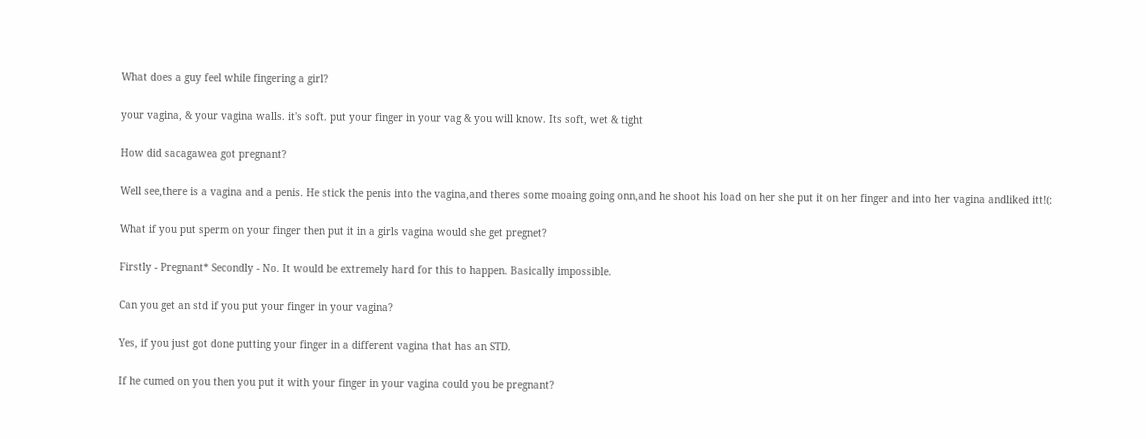What does a guy feel while fingering a girl?

your vagina, & your vagina walls. it's soft. put your finger in your vag & you will know. Its soft, wet & tight

How did sacagawea got pregnant?

Well see,there is a vagina and a penis. He stick the penis into the vagina,and theres some moaing going onn,and he shoot his load on her she put it on her finger and into her vagina andliked itt!(:

What if you put sperm on your finger then put it in a girls vagina would she get pregnet?

Firstly - Pregnant* Secondly - No. It would be extremely hard for this to happen. Basically impossible.

Can you get an std if you put your finger in your vagina?

Yes, if you just got done putting your finger in a different vagina that has an STD.

If he cumed on you then you put it with your finger in your vagina could you be pregnant?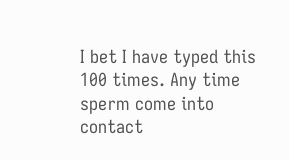I bet I have typed this 100 times. Any time sperm come into contact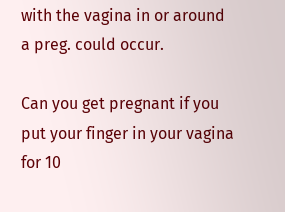with the vagina in or around a preg. could occur.

Can you get pregnant if you put your finger in your vagina for 10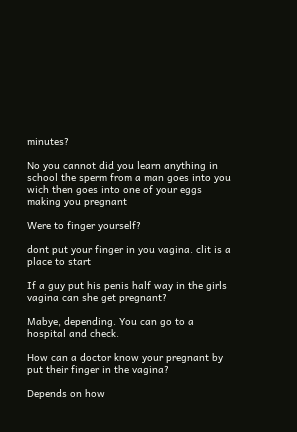minutes?

No you cannot did you learn anything in school the sperm from a man goes into you wich then goes into one of your eggs making you pregnant

Were to finger yourself?

dont put your finger in you vagina. clit is a place to start

If a guy put his penis half way in the girls vagina can she get pregnant?

Mabye, depending. You can go to a hospital and check.

How can a doctor know your pregnant by put their finger in the vagina?

Depends on how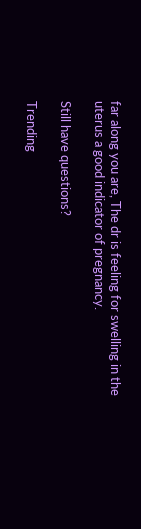far along you are, The dr is feeling for swelling in the uterus a good indicator of pregnancy.

Still have questions?

Trending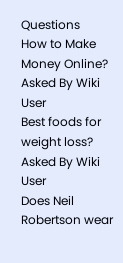Questions
How to Make Money Online? Asked By Wiki User
Best foods for weight loss? Asked By Wiki User
Does Neil Robertson wear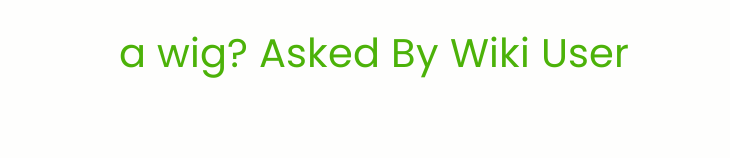a wig? Asked By Wiki User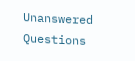Unanswered Questions